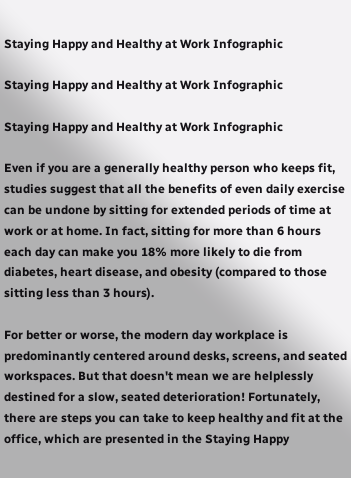Staying Happy and Healthy at Work Infographic

Staying Happy and Healthy at Work Infographic

Staying Happy and Healthy at Work Infographic

Even if you are a generally healthy person who keeps fit, studies suggest that all the benefits of even daily exercise can be undone by sitting for extended periods of time at work or at home. In fact, sitting for more than 6 hours each day can make you 18% more likely to die from diabetes, heart disease, and obesity (compared to those sitting less than 3 hours).

For better or worse, the modern day workplace is predominantly centered around desks, screens, and seated workspaces. But that doesn't mean we are helplessly destined for a slow, seated deterioration! Fortunately, there are steps you can take to keep healthy and fit at the office, which are presented in the Staying Happy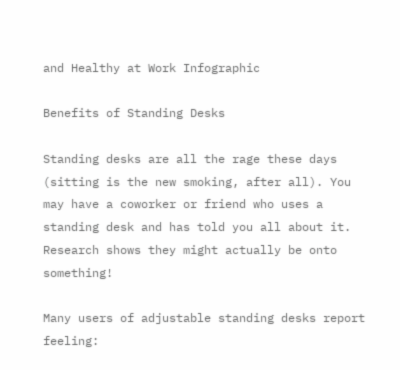and Healthy at Work Infographic

Benefits of Standing Desks

Standing desks are all the rage these days (sitting is the new smoking, after all). You may have a coworker or friend who uses a standing desk and has told you all about it. Research shows they might actually be onto something!

Many users of adjustable standing desks report feeling: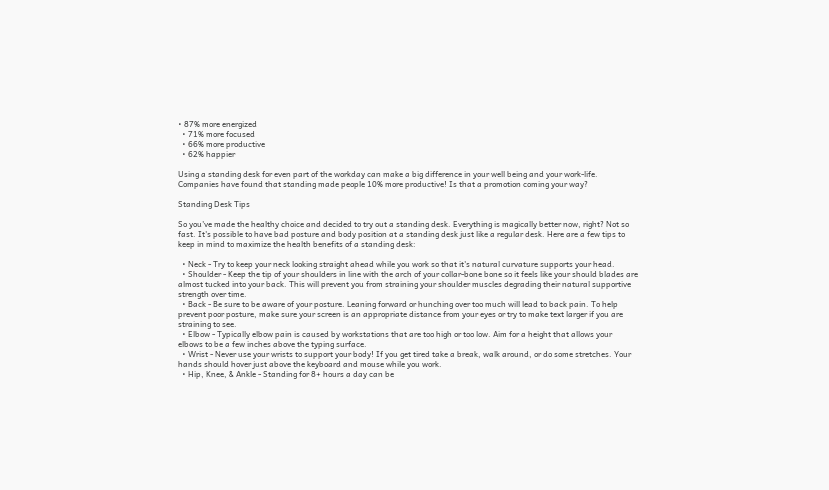• 87% more energized
  • 71% more focused
  • 66% more productive
  • 62% happier

Using a standing desk for even part of the workday can make a big difference in your well being and your work-life. Companies have found that standing made people 10% more productive! Is that a promotion coming your way?

Standing Desk Tips

So you've made the healthy choice and decided to try out a standing desk. Everything is magically better now, right? Not so fast. It's possible to have bad posture and body position at a standing desk just like a regular desk. Here are a few tips to keep in mind to maximize the health benefits of a standing desk:

  • Neck - Try to keep your neck looking straight ahead while you work so that it's natural curvature supports your head.
  • Shoulder - Keep the tip of your shoulders in line with the arch of your collar-bone bone so it feels like your should blades are almost tucked into your back. This will prevent you from straining your shoulder muscles degrading their natural supportive strength over time.
  • Back - Be sure to be aware of your posture. Leaning forward or hunching over too much will lead to back pain. To help prevent poor posture, make sure your screen is an appropriate distance from your eyes or try to make text larger if you are straining to see.
  • Elbow - Typically elbow pain is caused by workstations that are too high or too low. Aim for a height that allows your elbows to be a few inches above the typing surface.
  • Wrist - Never use your wrists to support your body! If you get tired take a break, walk around, or do some stretches. Your hands should hover just above the keyboard and mouse while you work.
  • Hip, Knee, & Ankle - Standing for 8+ hours a day can be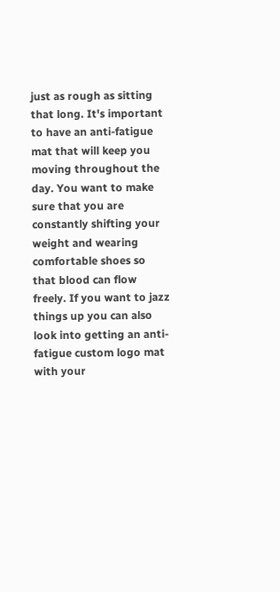just as rough as sitting that long. It's important to have an anti-fatigue mat that will keep you moving throughout the day. You want to make sure that you are constantly shifting your weight and wearing comfortable shoes so that blood can flow freely. If you want to jazz things up you can also look into getting an anti-fatigue custom logo mat with your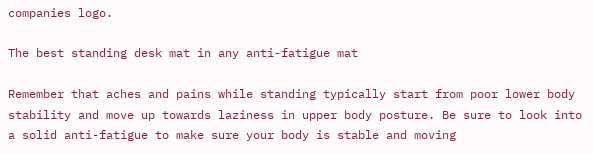companies logo.

The best standing desk mat in any anti-fatigue mat

Remember that aches and pains while standing typically start from poor lower body stability and move up towards laziness in upper body posture. Be sure to look into a solid anti-fatigue to make sure your body is stable and moving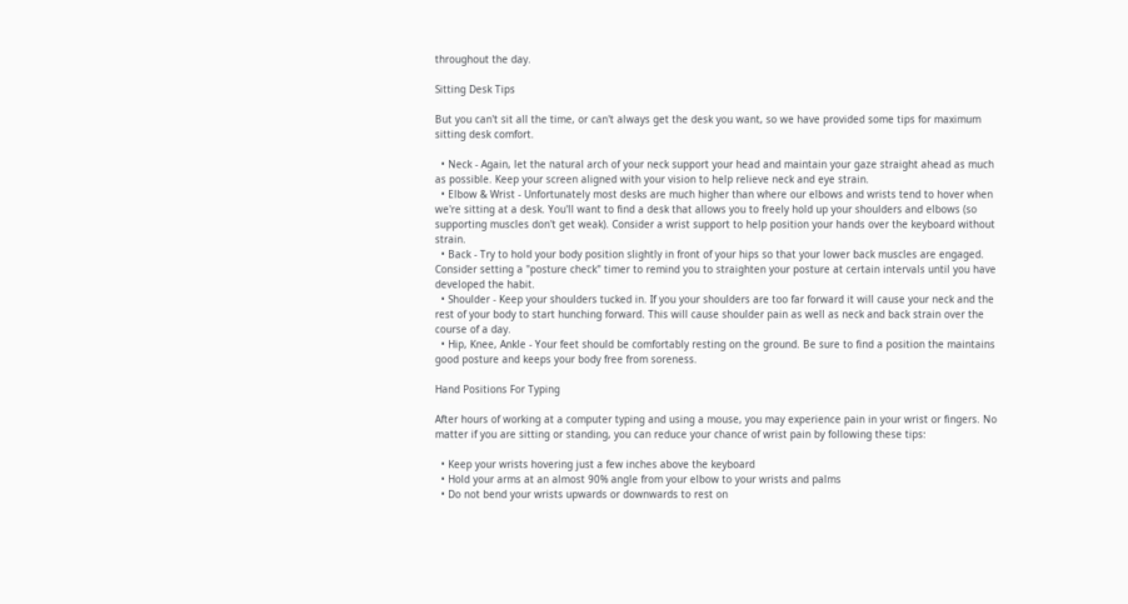throughout the day.

Sitting Desk Tips

But you can't sit all the time, or can't always get the desk you want, so we have provided some tips for maximum sitting desk comfort.

  • Neck - Again, let the natural arch of your neck support your head and maintain your gaze straight ahead as much as possible. Keep your screen aligned with your vision to help relieve neck and eye strain.
  • Elbow & Wrist - Unfortunately most desks are much higher than where our elbows and wrists tend to hover when we're sitting at a desk. You'll want to find a desk that allows you to freely hold up your shoulders and elbows (so supporting muscles don't get weak). Consider a wrist support to help position your hands over the keyboard without strain.
  • Back - Try to hold your body position slightly in front of your hips so that your lower back muscles are engaged. Consider setting a "posture check" timer to remind you to straighten your posture at certain intervals until you have developed the habit.
  • Shoulder - Keep your shoulders tucked in. If you your shoulders are too far forward it will cause your neck and the rest of your body to start hunching forward. This will cause shoulder pain as well as neck and back strain over the course of a day.
  • Hip, Knee, Ankle - Your feet should be comfortably resting on the ground. Be sure to find a position the maintains good posture and keeps your body free from soreness.

Hand Positions For Typing

After hours of working at a computer typing and using a mouse, you may experience pain in your wrist or fingers. No matter if you are sitting or standing, you can reduce your chance of wrist pain by following these tips:

  • Keep your wrists hovering just a few inches above the keyboard
  • Hold your arms at an almost 90% angle from your elbow to your wrists and palms
  • Do not bend your wrists upwards or downwards to rest on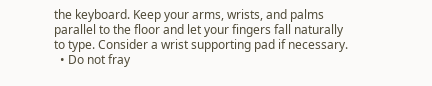the keyboard. Keep your arms, wrists, and palms parallel to the floor and let your fingers fall naturally to type. Consider a wrist supporting pad if necessary.
  • Do not fray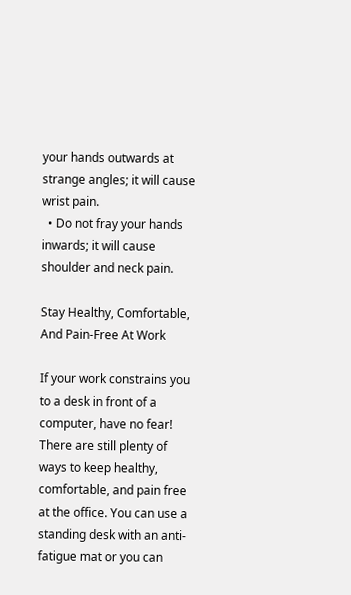your hands outwards at strange angles; it will cause wrist pain.
  • Do not fray your hands inwards; it will cause shoulder and neck pain.

Stay Healthy, Comfortable, And Pain-Free At Work

If your work constrains you to a desk in front of a computer, have no fear! There are still plenty of ways to keep healthy, comfortable, and pain free at the office. You can use a standing desk with an anti-fatigue mat or you can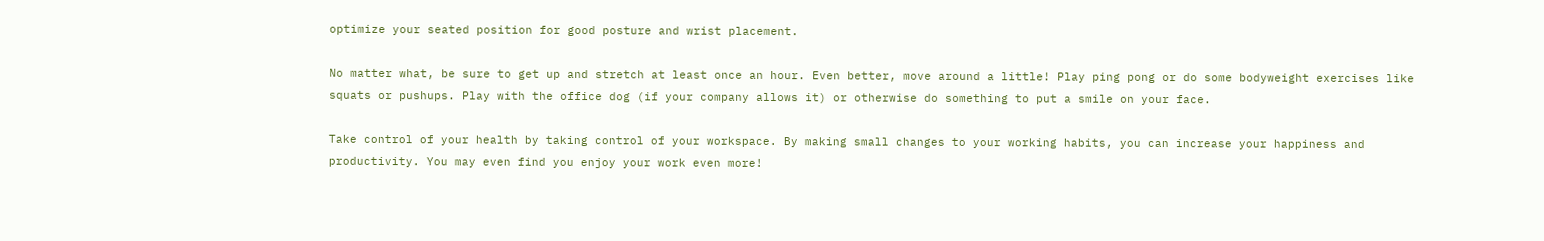optimize your seated position for good posture and wrist placement.

No matter what, be sure to get up and stretch at least once an hour. Even better, move around a little! Play ping pong or do some bodyweight exercises like squats or pushups. Play with the office dog (if your company allows it) or otherwise do something to put a smile on your face.

Take control of your health by taking control of your workspace. By making small changes to your working habits, you can increase your happiness and productivity. You may even find you enjoy your work even more!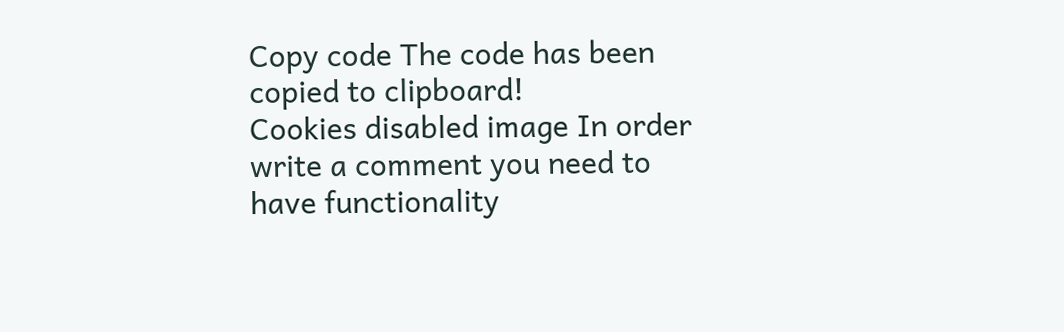Copy code The code has been copied to clipboard!
Cookies disabled image In order write a comment you need to have functionality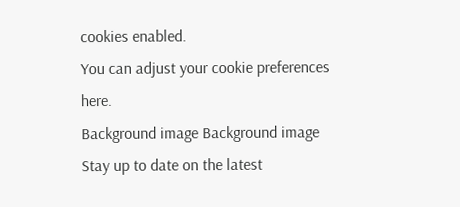cookies enabled.
You can adjust your cookie preferences here.
Background image Background image
Stay up to date on the latest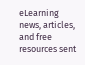eLearning news, articles, and free resources sent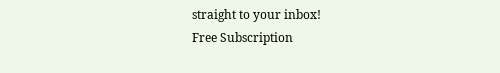straight to your inbox!
Free Subscription